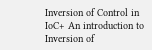Inversion of Control in IoC+ An introduction to Inversion of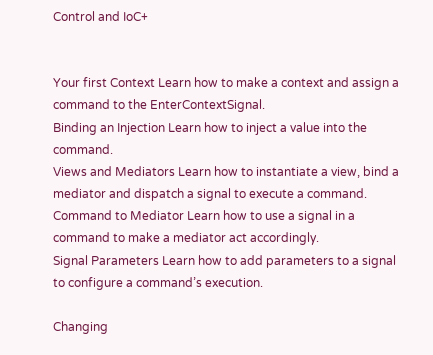Control and IoC+


Your first Context Learn how to make a context and assign a command to the EnterContextSignal.
Binding an Injection Learn how to inject a value into the command.
Views and Mediators Learn how to instantiate a view, bind a mediator and dispatch a signal to execute a command.
Command to Mediator Learn how to use a signal in a command to make a mediator act accordingly.
Signal Parameters Learn how to add parameters to a signal to configure a command’s execution.

Changing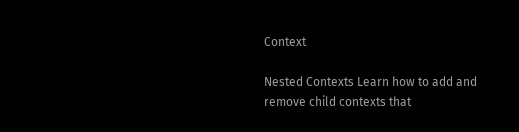Context

Nested Contexts Learn how to add and remove child contexts that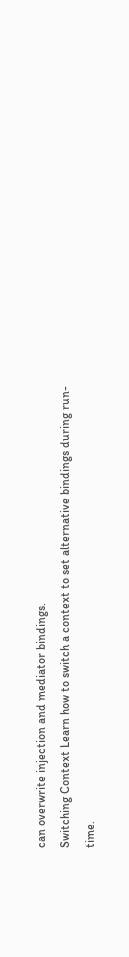can overwrite injection and mediator bindings.
Switching Context Learn how to switch a context to set alternative bindings during run-time.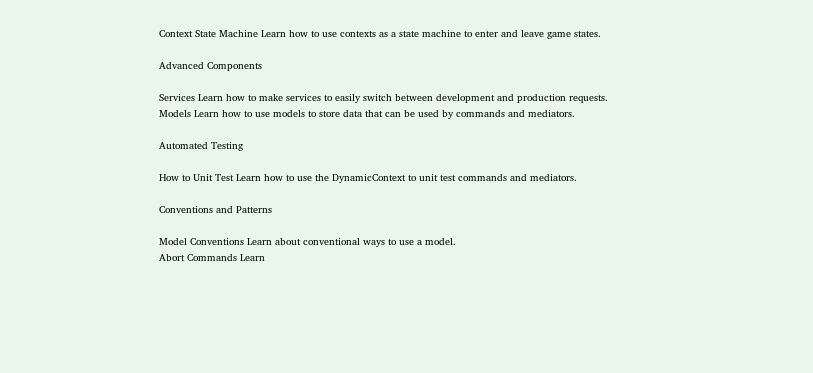Context State Machine Learn how to use contexts as a state machine to enter and leave game states.

Advanced Components

Services Learn how to make services to easily switch between development and production requests.
Models Learn how to use models to store data that can be used by commands and mediators.

Automated Testing

How to Unit Test Learn how to use the DynamicContext to unit test commands and mediators.

Conventions and Patterns

Model Conventions Learn about conventional ways to use a model.
Abort Commands Learn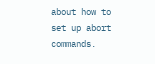about how to set up abort commands.